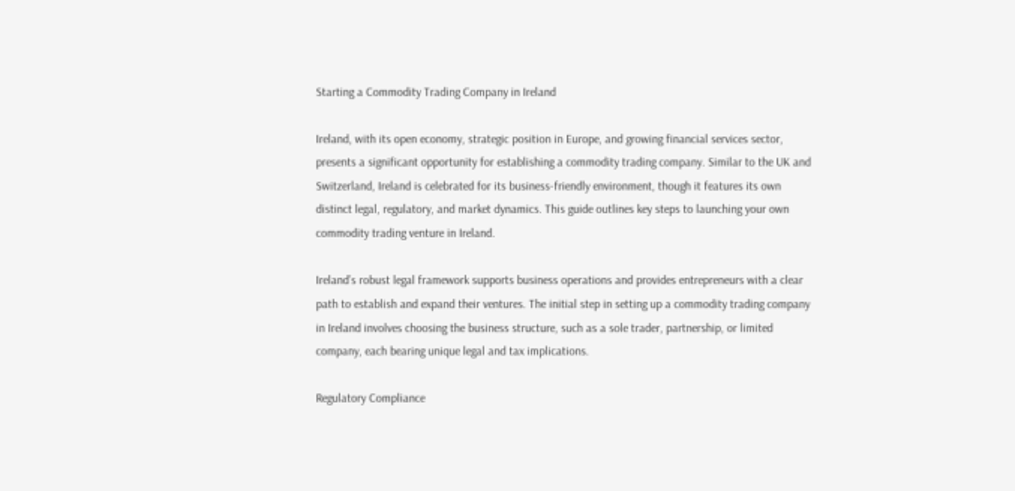Starting a Commodity Trading Company in Ireland

Ireland, with its open economy, strategic position in Europe, and growing financial services sector, presents a significant opportunity for establishing a commodity trading company. Similar to the UK and Switzerland, Ireland is celebrated for its business-friendly environment, though it features its own distinct legal, regulatory, and market dynamics. This guide outlines key steps to launching your own commodity trading venture in Ireland.

Ireland’s robust legal framework supports business operations and provides entrepreneurs with a clear path to establish and expand their ventures. The initial step in setting up a commodity trading company in Ireland involves choosing the business structure, such as a sole trader, partnership, or limited company, each bearing unique legal and tax implications.

Regulatory Compliance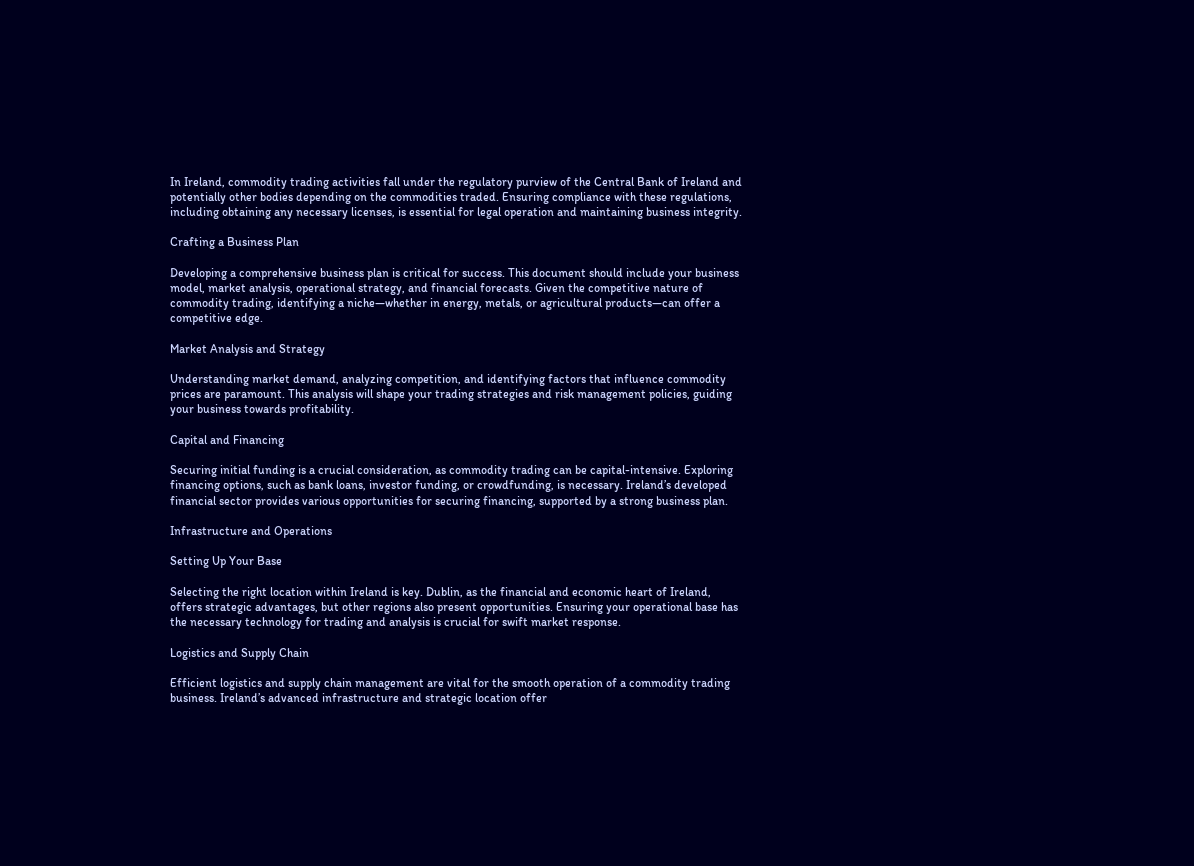In Ireland, commodity trading activities fall under the regulatory purview of the Central Bank of Ireland and potentially other bodies depending on the commodities traded. Ensuring compliance with these regulations, including obtaining any necessary licenses, is essential for legal operation and maintaining business integrity.

Crafting a Business Plan

Developing a comprehensive business plan is critical for success. This document should include your business model, market analysis, operational strategy, and financial forecasts. Given the competitive nature of commodity trading, identifying a niche—whether in energy, metals, or agricultural products—can offer a competitive edge.

Market Analysis and Strategy

Understanding market demand, analyzing competition, and identifying factors that influence commodity prices are paramount. This analysis will shape your trading strategies and risk management policies, guiding your business towards profitability.

Capital and Financing

Securing initial funding is a crucial consideration, as commodity trading can be capital-intensive. Exploring financing options, such as bank loans, investor funding, or crowdfunding, is necessary. Ireland’s developed financial sector provides various opportunities for securing financing, supported by a strong business plan.

Infrastructure and Operations

Setting Up Your Base

Selecting the right location within Ireland is key. Dublin, as the financial and economic heart of Ireland, offers strategic advantages, but other regions also present opportunities. Ensuring your operational base has the necessary technology for trading and analysis is crucial for swift market response.

Logistics and Supply Chain

Efficient logistics and supply chain management are vital for the smooth operation of a commodity trading business. Ireland’s advanced infrastructure and strategic location offer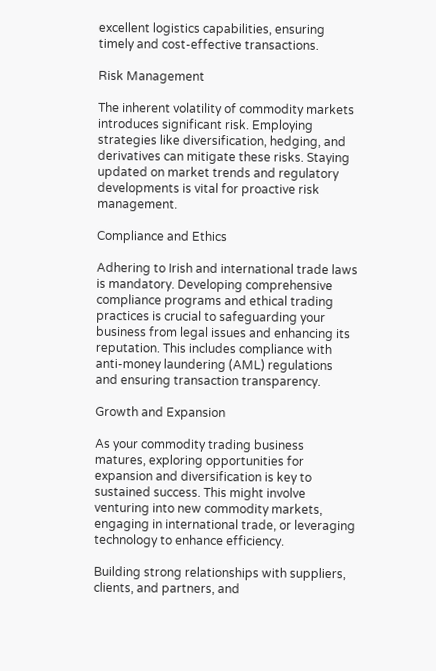excellent logistics capabilities, ensuring timely and cost-effective transactions.

Risk Management

The inherent volatility of commodity markets introduces significant risk. Employing strategies like diversification, hedging, and derivatives can mitigate these risks. Staying updated on market trends and regulatory developments is vital for proactive risk management.

Compliance and Ethics

Adhering to Irish and international trade laws is mandatory. Developing comprehensive compliance programs and ethical trading practices is crucial to safeguarding your business from legal issues and enhancing its reputation. This includes compliance with anti-money laundering (AML) regulations and ensuring transaction transparency.

Growth and Expansion

As your commodity trading business matures, exploring opportunities for expansion and diversification is key to sustained success. This might involve venturing into new commodity markets, engaging in international trade, or leveraging technology to enhance efficiency.

Building strong relationships with suppliers, clients, and partners, and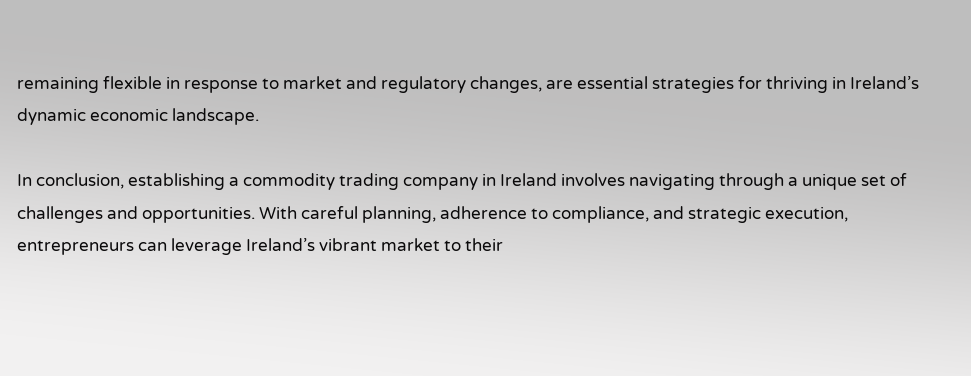remaining flexible in response to market and regulatory changes, are essential strategies for thriving in Ireland’s dynamic economic landscape.

In conclusion, establishing a commodity trading company in Ireland involves navigating through a unique set of challenges and opportunities. With careful planning, adherence to compliance, and strategic execution, entrepreneurs can leverage Ireland’s vibrant market to their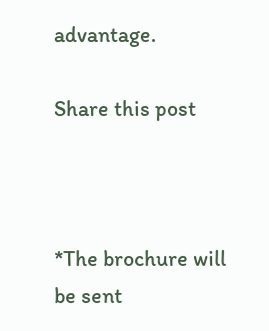advantage.

Share this post



*The brochure will be sent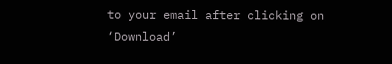to your email after clicking on ‘Download’